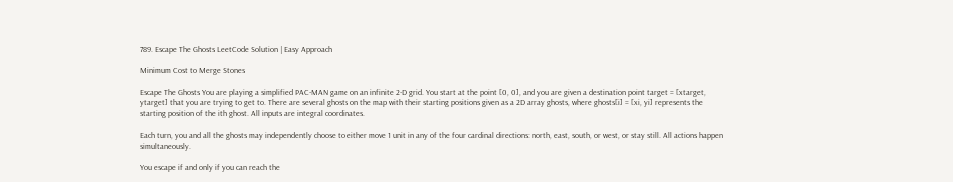789. Escape The Ghosts LeetCode Solution | Easy Approach

Minimum Cost to Merge Stones

Escape The Ghosts You are playing a simplified PAC-MAN game on an infinite 2-D grid. You start at the point [0, 0], and you are given a destination point target = [xtarget, ytarget] that you are trying to get to. There are several ghosts on the map with their starting positions given as a 2D array ghosts, where ghosts[i] = [xi, yi] represents the starting position of the ith ghost. All inputs are integral coordinates.

Each turn, you and all the ghosts may independently choose to either move 1 unit in any of the four cardinal directions: north, east, south, or west, or stay still. All actions happen simultaneously.

You escape if and only if you can reach the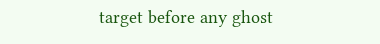target before any ghost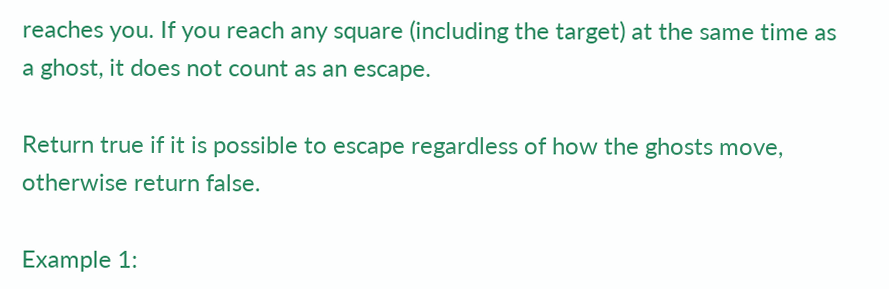reaches you. If you reach any square (including the target) at the same time as a ghost, it does not count as an escape.

Return true if it is possible to escape regardless of how the ghosts move, otherwise return false.

Example 1: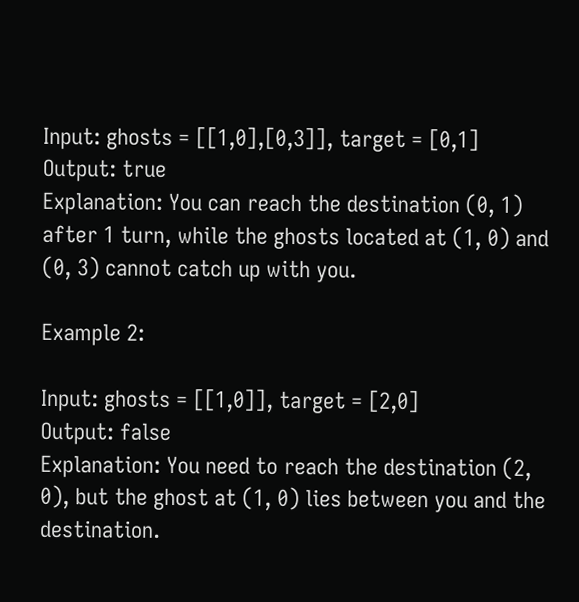Input: ghosts = [[1,0],[0,3]], target = [0,1]
Output: true
Explanation: You can reach the destination (0, 1) after 1 turn, while the ghosts located at (1, 0) and (0, 3) cannot catch up with you.

Example 2:

Input: ghosts = [[1,0]], target = [2,0]
Output: false
Explanation: You need to reach the destination (2, 0), but the ghost at (1, 0) lies between you and the destination.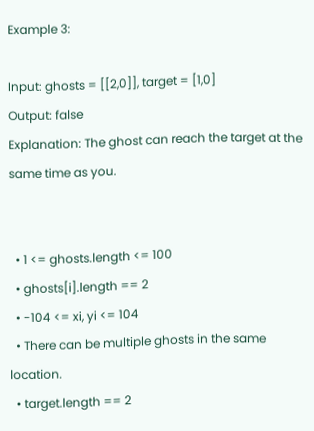Example 3:

Input: ghosts = [[2,0]], target = [1,0]
Output: false
Explanation: The ghost can reach the target at the same time as you.


  • 1 <= ghosts.length <= 100
  • ghosts[i].length == 2
  • -104 <= xi, yi <= 104
  • There can be multiple ghosts in the same location.
  • target.length == 2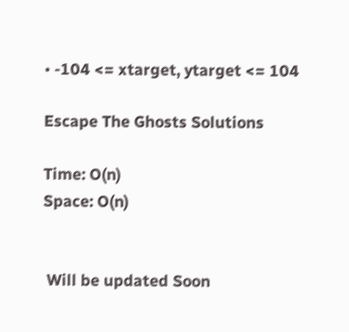• -104 <= xtarget, ytarget <= 104

Escape The Ghosts Solutions

Time: O(n)
Space: O(n)


 Will be updated Soon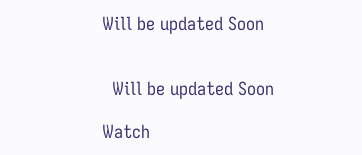Will be updated Soon


  Will be updated Soon

Watch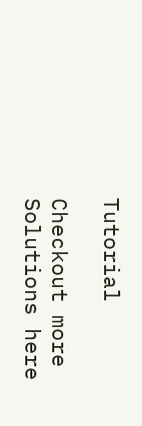Tutorial

Checkout more Solutions here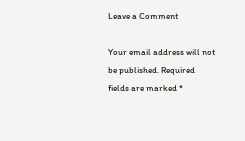Leave a Comment

Your email address will not be published. Required fields are marked *